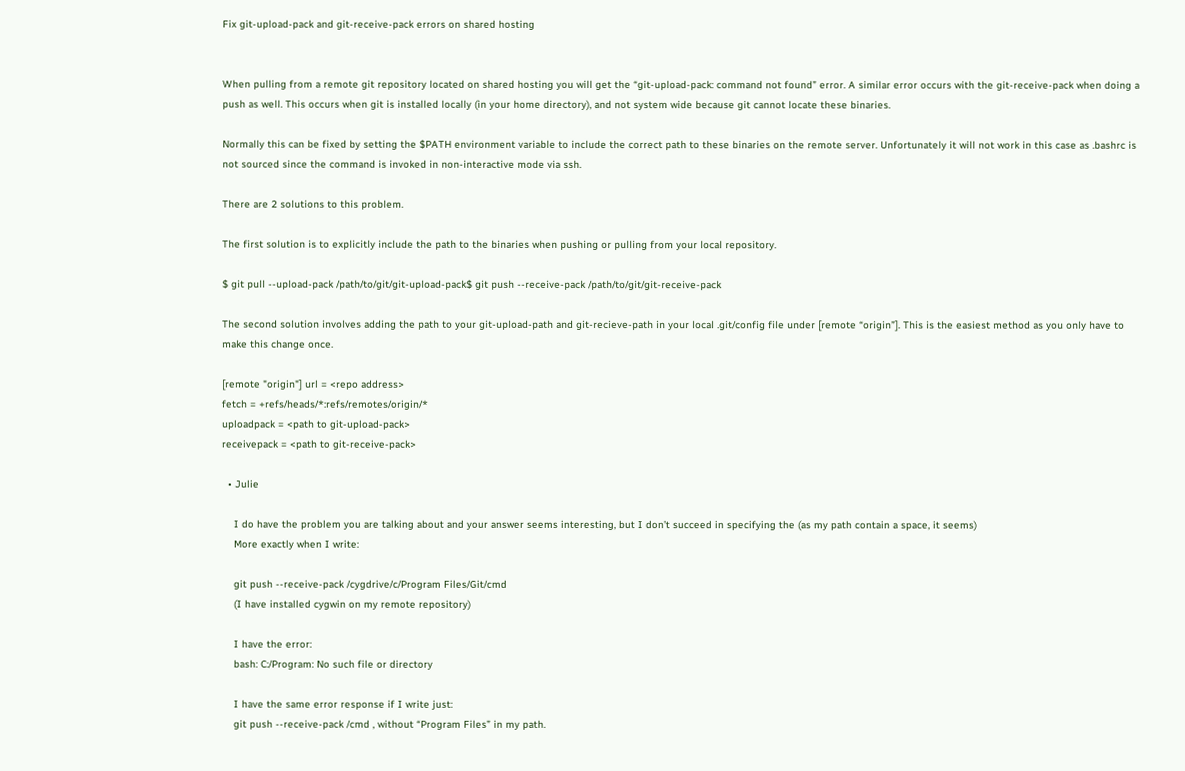Fix git-upload-pack and git-receive-pack errors on shared hosting


When pulling from a remote git repository located on shared hosting you will get the “git-upload-pack: command not found” error. A similar error occurs with the git-receive-pack when doing a push as well. This occurs when git is installed locally (in your home directory), and not system wide because git cannot locate these binaries.

Normally this can be fixed by setting the $PATH environment variable to include the correct path to these binaries on the remote server. Unfortunately it will not work in this case as .bashrc is not sourced since the command is invoked in non-interactive mode via ssh.

There are 2 solutions to this problem.

The first solution is to explicitly include the path to the binaries when pushing or pulling from your local repository.

$ git pull --upload-pack /path/to/git/git-upload-pack$ git push --receive-pack /path/to/git/git-receive-pack

The second solution involves adding the path to your git-upload-path and git-recieve-path in your local .git/config file under [remote “origin”]. This is the easiest method as you only have to make this change once.

[remote "origin"] url = <repo address>
fetch = +refs/heads/*:refs/remotes/origin/*
uploadpack = <path to git-upload-pack>
receivepack = <path to git-receive-pack>

  • Julie

    I do have the problem you are talking about and your answer seems interesting, but I don’t succeed in specifying the (as my path contain a space, it seems)
    More exactly when I write:

    git push --receive-pack /cygdrive/c/Program Files/Git/cmd
    (I have installed cygwin on my remote repository)

    I have the error:
    bash: C:/Program: No such file or directory

    I have the same error response if I write just:
    git push --receive-pack /cmd , without “Program Files” in my path.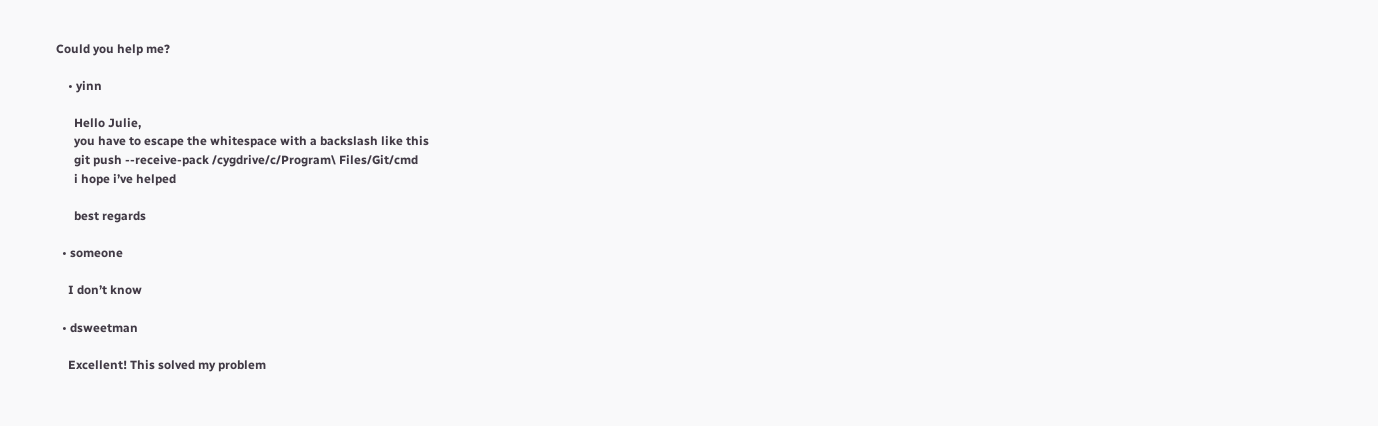Could you help me?

    • yinn

      Hello Julie,
      you have to escape the whitespace with a backslash like this
      git push --receive-pack /cygdrive/c/Program\ Files/Git/cmd
      i hope i’ve helped

      best regards

  • someone

    I don’t know

  • dsweetman

    Excellent! This solved my problem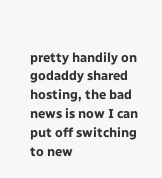pretty handily on godaddy shared hosting, the bad news is now I can put off switching to new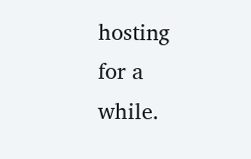hosting for a while.